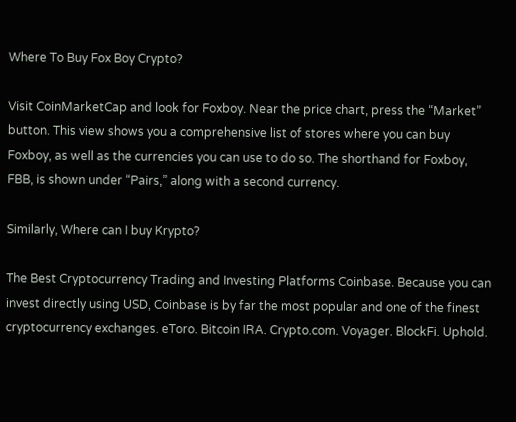Where To Buy Fox Boy Crypto?

Visit CoinMarketCap and look for Foxboy. Near the price chart, press the “Market” button. This view shows you a comprehensive list of stores where you can buy Foxboy, as well as the currencies you can use to do so. The shorthand for Foxboy, FBB, is shown under “Pairs,” along with a second currency.

Similarly, Where can I buy Krypto?

The Best Cryptocurrency Trading and Investing Platforms Coinbase. Because you can invest directly using USD, Coinbase is by far the most popular and one of the finest cryptocurrency exchanges. eToro. Bitcoin IRA. Crypto.com. Voyager. BlockFi. Uphold.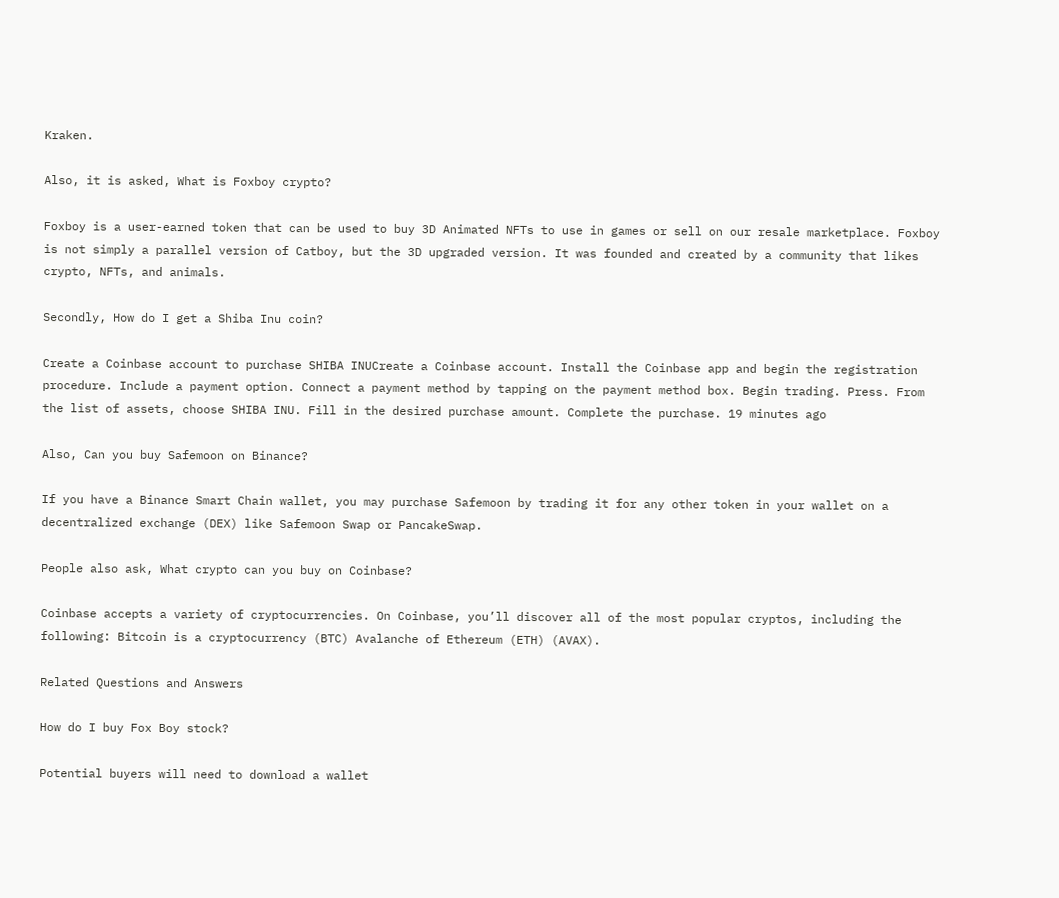Kraken.

Also, it is asked, What is Foxboy crypto?

Foxboy is a user-earned token that can be used to buy 3D Animated NFTs to use in games or sell on our resale marketplace. Foxboy is not simply a parallel version of Catboy, but the 3D upgraded version. It was founded and created by a community that likes crypto, NFTs, and animals.

Secondly, How do I get a Shiba Inu coin?

Create a Coinbase account to purchase SHIBA INUCreate a Coinbase account. Install the Coinbase app and begin the registration procedure. Include a payment option. Connect a payment method by tapping on the payment method box. Begin trading. Press. From the list of assets, choose SHIBA INU. Fill in the desired purchase amount. Complete the purchase. 19 minutes ago

Also, Can you buy Safemoon on Binance?

If you have a Binance Smart Chain wallet, you may purchase Safemoon by trading it for any other token in your wallet on a decentralized exchange (DEX) like Safemoon Swap or PancakeSwap.

People also ask, What crypto can you buy on Coinbase?

Coinbase accepts a variety of cryptocurrencies. On Coinbase, you’ll discover all of the most popular cryptos, including the following: Bitcoin is a cryptocurrency (BTC) Avalanche of Ethereum (ETH) (AVAX).

Related Questions and Answers

How do I buy Fox Boy stock?

Potential buyers will need to download a wallet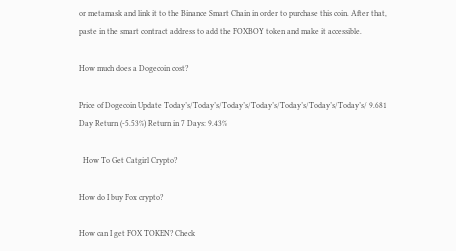or metamask and link it to the Binance Smart Chain in order to purchase this coin. After that, paste in the smart contract address to add the FOXBOY token and make it accessible.

How much does a Dogecoin cost?

Price of Dogecoin Update Today’s/Today’s/Today’s/Today’s/Today’s/Today’s/Today’s/ 9.681 Day Return (-5.53%) Return in 7 Days: 9.43%

  How To Get Catgirl Crypto?

How do I buy Fox crypto?

How can I get FOX TOKEN? Check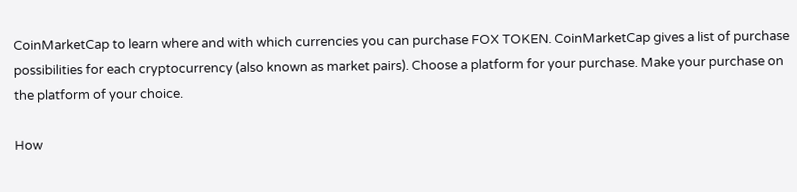CoinMarketCap to learn where and with which currencies you can purchase FOX TOKEN. CoinMarketCap gives a list of purchase possibilities for each cryptocurrency (also known as market pairs). Choose a platform for your purchase. Make your purchase on the platform of your choice.

How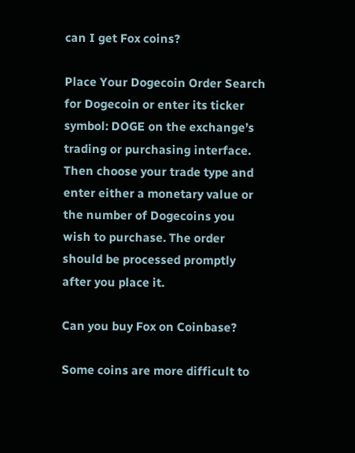can I get Fox coins?

Place Your Dogecoin Order Search for Dogecoin or enter its ticker symbol: DOGE on the exchange’s trading or purchasing interface. Then choose your trade type and enter either a monetary value or the number of Dogecoins you wish to purchase. The order should be processed promptly after you place it.

Can you buy Fox on Coinbase?

Some coins are more difficult to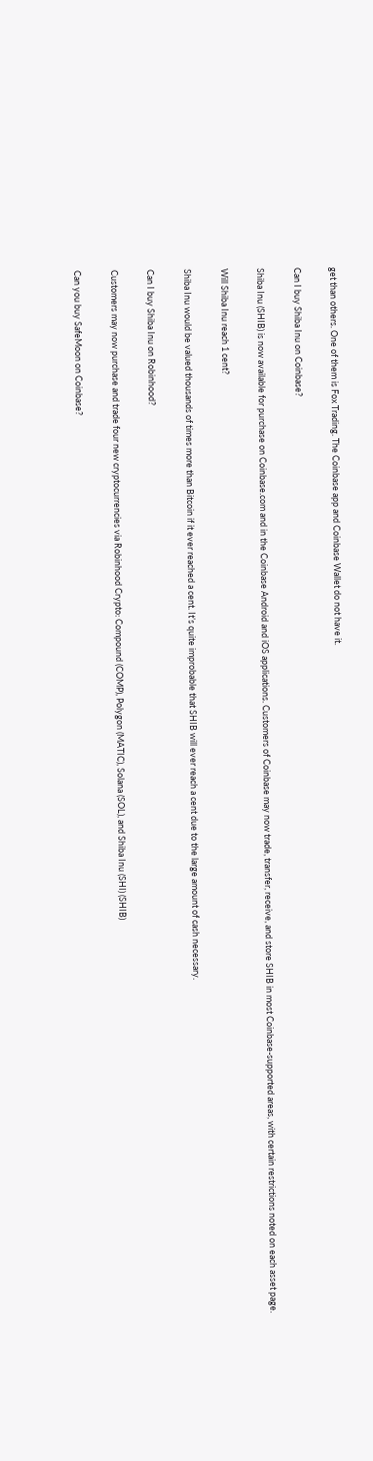get than others. One of them is Fox Trading. The Coinbase app and Coinbase Wallet do not have it.

Can I buy Shiba Inu on Coinbase?

Shiba Inu (SHIB) is now available for purchase on Coinbase.com and in the Coinbase Android and iOS applications. Customers of Coinbase may now trade, transfer, receive, and store SHIB in most Coinbase-supported areas, with certain restrictions noted on each asset page.

Will Shiba Inu reach 1 cent?

Shiba Inu would be valued thousands of times more than Bitcoin if it ever reached a cent. It’s quite improbable that SHIB will ever reach a cent due to the large amount of cash necessary.

Can I buy Shiba Inu on Robinhood?

Customers may now purchase and trade four new cryptocurrencies via Robinhood Crypto: Compound (COMP), Polygon (MATIC), Solana (SOL), and Shiba Inu (SHI) (SHIB)

Can you buy SafeMoon on Coinbase?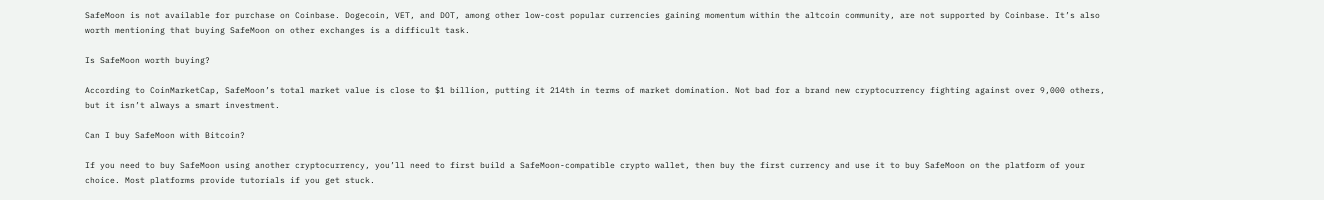SafeMoon is not available for purchase on Coinbase. Dogecoin, VET, and DOT, among other low-cost popular currencies gaining momentum within the altcoin community, are not supported by Coinbase. It’s also worth mentioning that buying SafeMoon on other exchanges is a difficult task.

Is SafeMoon worth buying?

According to CoinMarketCap, SafeMoon’s total market value is close to $1 billion, putting it 214th in terms of market domination. Not bad for a brand new cryptocurrency fighting against over 9,000 others, but it isn’t always a smart investment.

Can I buy SafeMoon with Bitcoin?

If you need to buy SafeMoon using another cryptocurrency, you’ll need to first build a SafeMoon-compatible crypto wallet, then buy the first currency and use it to buy SafeMoon on the platform of your choice. Most platforms provide tutorials if you get stuck.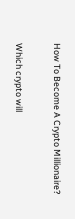How To Become A Crypto Millionaire?

Which crypto will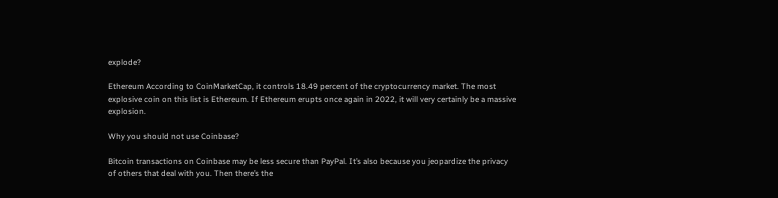explode?

Ethereum According to CoinMarketCap, it controls 18.49 percent of the cryptocurrency market. The most explosive coin on this list is Ethereum. If Ethereum erupts once again in 2022, it will very certainly be a massive explosion.

Why you should not use Coinbase?

Bitcoin transactions on Coinbase may be less secure than PayPal. It’s also because you jeopardize the privacy of others that deal with you. Then there’s the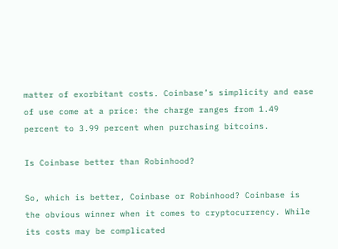matter of exorbitant costs. Coinbase’s simplicity and ease of use come at a price: the charge ranges from 1.49 percent to 3.99 percent when purchasing bitcoins.

Is Coinbase better than Robinhood?

So, which is better, Coinbase or Robinhood? Coinbase is the obvious winner when it comes to cryptocurrency. While its costs may be complicated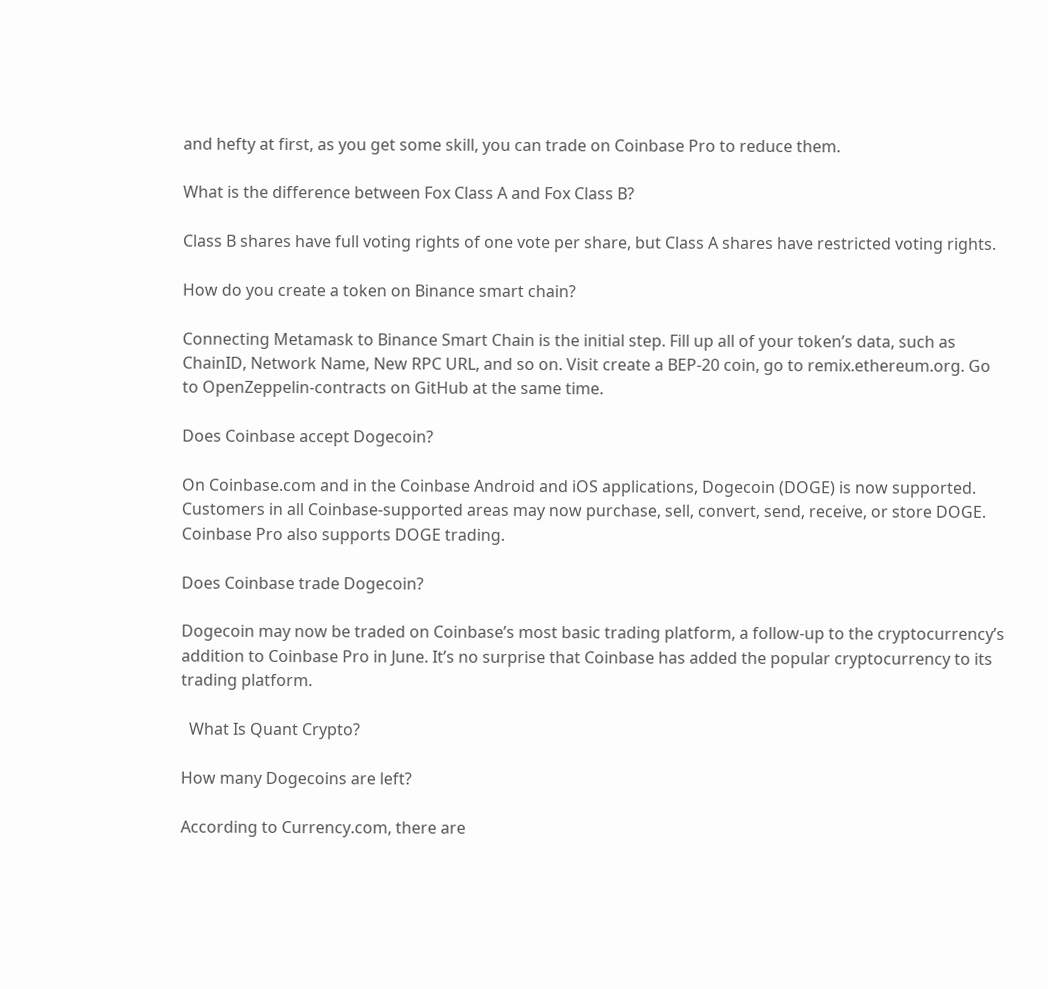and hefty at first, as you get some skill, you can trade on Coinbase Pro to reduce them.

What is the difference between Fox Class A and Fox Class B?

Class B shares have full voting rights of one vote per share, but Class A shares have restricted voting rights.

How do you create a token on Binance smart chain?

Connecting Metamask to Binance Smart Chain is the initial step. Fill up all of your token’s data, such as ChainID, Network Name, New RPC URL, and so on. Visit create a BEP-20 coin, go to remix.ethereum.org. Go to OpenZeppelin-contracts on GitHub at the same time.

Does Coinbase accept Dogecoin?

On Coinbase.com and in the Coinbase Android and iOS applications, Dogecoin (DOGE) is now supported. Customers in all Coinbase-supported areas may now purchase, sell, convert, send, receive, or store DOGE. Coinbase Pro also supports DOGE trading.

Does Coinbase trade Dogecoin?

Dogecoin may now be traded on Coinbase’s most basic trading platform, a follow-up to the cryptocurrency’s addition to Coinbase Pro in June. It’s no surprise that Coinbase has added the popular cryptocurrency to its trading platform.

  What Is Quant Crypto?

How many Dogecoins are left?

According to Currency.com, there are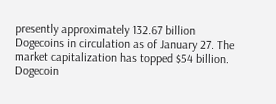presently approximately 132.67 billion Dogecoins in circulation as of January 27. The market capitalization has topped $54 billion. Dogecoin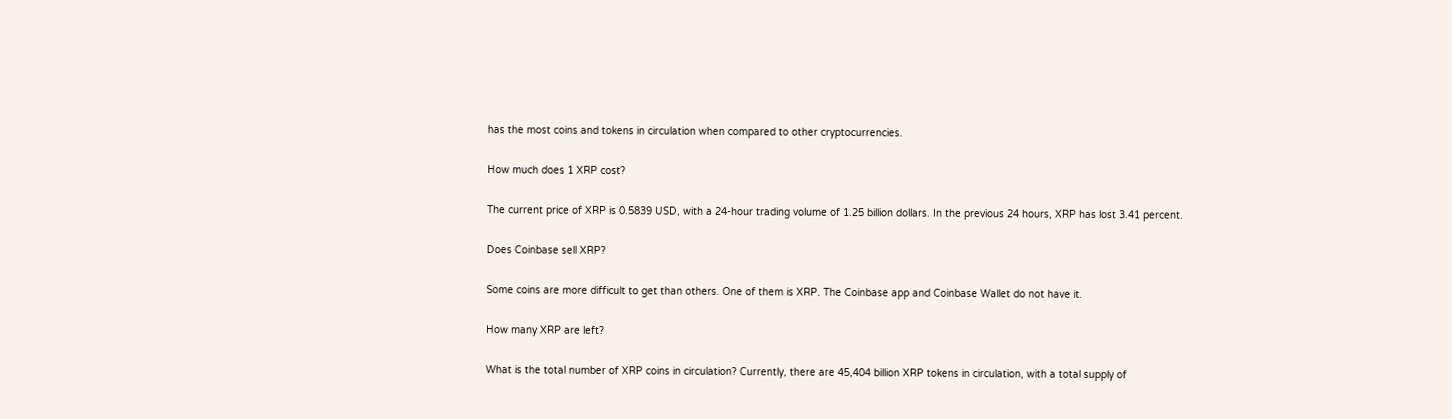has the most coins and tokens in circulation when compared to other cryptocurrencies.

How much does 1 XRP cost?

The current price of XRP is 0.5839 USD, with a 24-hour trading volume of 1.25 billion dollars. In the previous 24 hours, XRP has lost 3.41 percent.

Does Coinbase sell XRP?

Some coins are more difficult to get than others. One of them is XRP. The Coinbase app and Coinbase Wallet do not have it.

How many XRP are left?

What is the total number of XRP coins in circulation? Currently, there are 45,404 billion XRP tokens in circulation, with a total supply of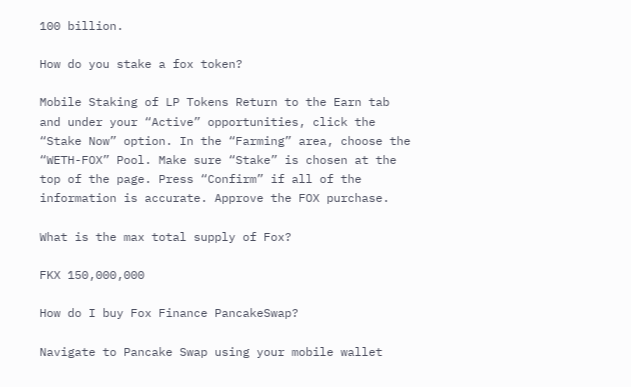100 billion.

How do you stake a fox token?

Mobile Staking of LP Tokens Return to the Earn tab and under your “Active” opportunities, click the “Stake Now” option. In the “Farming” area, choose the “WETH-FOX” Pool. Make sure “Stake” is chosen at the top of the page. Press “Confirm” if all of the information is accurate. Approve the FOX purchase.

What is the max total supply of Fox?

FKX 150,000,000

How do I buy Fox Finance PancakeSwap?

Navigate to Pancake Swap using your mobile wallet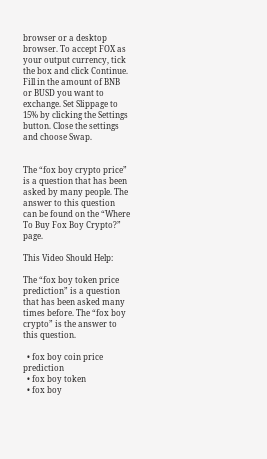browser or a desktop browser. To accept FOX as your output currency, tick the box and click Continue. Fill in the amount of BNB or BUSD you want to exchange. Set Slippage to 15% by clicking the Settings button. Close the settings and choose Swap.


The “fox boy crypto price” is a question that has been asked by many people. The answer to this question can be found on the “Where To Buy Fox Boy Crypto?” page.

This Video Should Help:

The “fox boy token price prediction” is a question that has been asked many times before. The “fox boy crypto” is the answer to this question.

  • fox boy coin price prediction
  • fox boy token
  • fox boy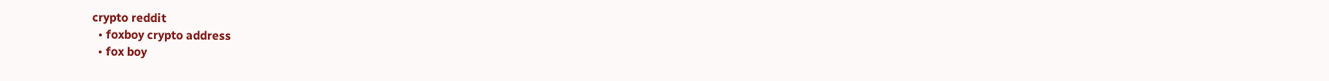crypto reddit
  • foxboy crypto address
  • fox boy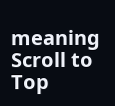meaning
Scroll to Top